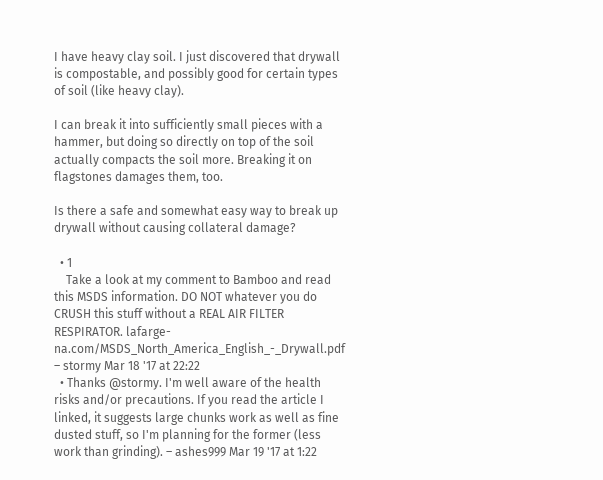I have heavy clay soil. I just discovered that drywall is compostable, and possibly good for certain types of soil (like heavy clay).

I can break it into sufficiently small pieces with a hammer, but doing so directly on top of the soil actually compacts the soil more. Breaking it on flagstones damages them, too.

Is there a safe and somewhat easy way to break up drywall without causing collateral damage?

  • 1
    Take a look at my comment to Bamboo and read this MSDS information. DO NOT whatever you do CRUSH this stuff without a REAL AIR FILTER RESPIRATOR. lafarge-na.com/MSDS_North_America_English_-_Drywall.pdf – stormy Mar 18 '17 at 22:22
  • Thanks @stormy. I'm well aware of the health risks and/or precautions. If you read the article I linked, it suggests large chunks work as well as fine dusted stuff, so I'm planning for the former (less work than grinding). – ashes999 Mar 19 '17 at 1:22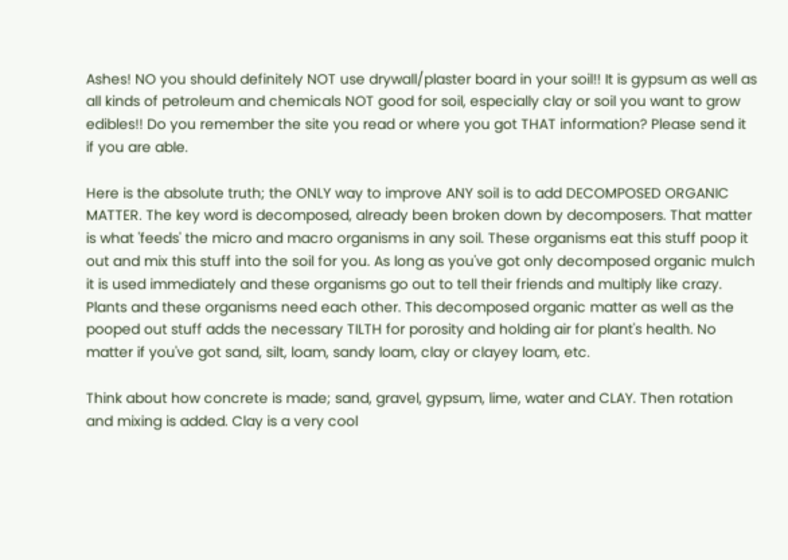Ashes! NO you should definitely NOT use drywall/plaster board in your soil!! It is gypsum as well as all kinds of petroleum and chemicals NOT good for soil, especially clay or soil you want to grow edibles!! Do you remember the site you read or where you got THAT information? Please send it if you are able.

Here is the absolute truth; the ONLY way to improve ANY soil is to add DECOMPOSED ORGANIC MATTER. The key word is decomposed, already been broken down by decomposers. That matter is what 'feeds' the micro and macro organisms in any soil. These organisms eat this stuff poop it out and mix this stuff into the soil for you. As long as you've got only decomposed organic mulch it is used immediately and these organisms go out to tell their friends and multiply like crazy. Plants and these organisms need each other. This decomposed organic matter as well as the pooped out stuff adds the necessary TILTH for porosity and holding air for plant's health. No matter if you've got sand, silt, loam, sandy loam, clay or clayey loam, etc.

Think about how concrete is made; sand, gravel, gypsum, lime, water and CLAY. Then rotation and mixing is added. Clay is a very cool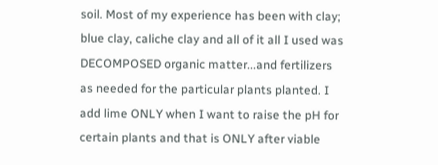soil. Most of my experience has been with clay; blue clay, caliche clay and all of it all I used was DECOMPOSED organic matter...and fertilizers as needed for the particular plants planted. I add lime ONLY when I want to raise the pH for certain plants and that is ONLY after viable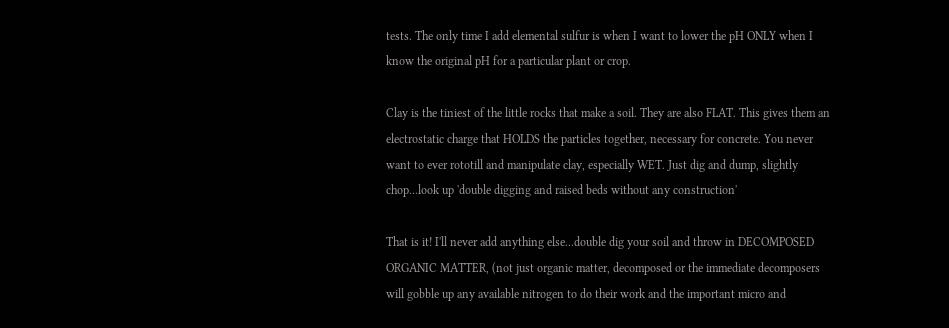tests. The only time I add elemental sulfur is when I want to lower the pH ONLY when I know the original pH for a particular plant or crop.

Clay is the tiniest of the little rocks that make a soil. They are also FLAT. This gives them an electrostatic charge that HOLDS the particles together, necessary for concrete. You never want to ever rototill and manipulate clay, especially WET. Just dig and dump, slightly chop...look up 'double digging and raised beds without any construction'

That is it! I'll never add anything else...double dig your soil and throw in DECOMPOSED ORGANIC MATTER, (not just organic matter, decomposed or the immediate decomposers will gobble up any available nitrogen to do their work and the important micro and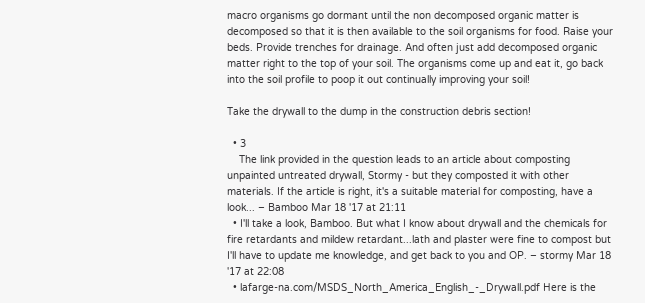macro organisms go dormant until the non decomposed organic matter is decomposed so that it is then available to the soil organisms for food. Raise your beds. Provide trenches for drainage. And often just add decomposed organic matter right to the top of your soil. The organisms come up and eat it, go back into the soil profile to poop it out continually improving your soil!

Take the drywall to the dump in the construction debris section!

  • 3
    The link provided in the question leads to an article about composting unpainted untreated drywall, Stormy - but they composted it with other materials. If the article is right, it's a suitable material for composting, have a look... – Bamboo Mar 18 '17 at 21:11
  • I'll take a look, Bamboo. But what I know about drywall and the chemicals for fire retardants and mildew retardant...lath and plaster were fine to compost but I'll have to update me knowledge, and get back to you and OP. – stormy Mar 18 '17 at 22:08
  • lafarge-na.com/MSDS_North_America_English_-_Drywall.pdf Here is the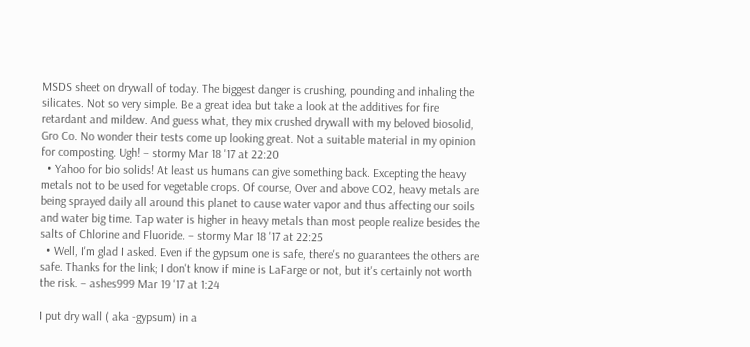MSDS sheet on drywall of today. The biggest danger is crushing, pounding and inhaling the silicates. Not so very simple. Be a great idea but take a look at the additives for fire retardant and mildew. And guess what, they mix crushed drywall with my beloved biosolid, Gro Co. No wonder their tests come up looking great. Not a suitable material in my opinion for composting. Ugh! – stormy Mar 18 '17 at 22:20
  • Yahoo for bio solids! At least us humans can give something back. Excepting the heavy metals not to be used for vegetable crops. Of course, Over and above CO2, heavy metals are being sprayed daily all around this planet to cause water vapor and thus affecting our soils and water big time. Tap water is higher in heavy metals than most people realize besides the salts of Chlorine and Fluoride. – stormy Mar 18 '17 at 22:25
  • Well, I'm glad I asked. Even if the gypsum one is safe, there's no guarantees the others are safe. Thanks for the link; I don't know if mine is LaFarge or not, but it's certainly not worth the risk. – ashes999 Mar 19 '17 at 1:24

I put dry wall ( aka -gypsum) in a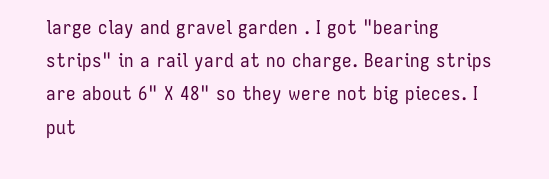large clay and gravel garden . I got "bearing strips" in a rail yard at no charge. Bearing strips are about 6" X 48" so they were not big pieces. I put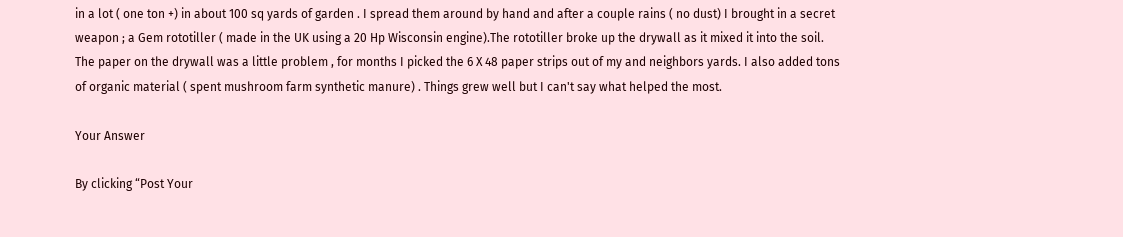in a lot ( one ton +) in about 100 sq yards of garden . I spread them around by hand and after a couple rains ( no dust) I brought in a secret weapon ; a Gem rototiller ( made in the UK using a 20 Hp Wisconsin engine).The rototiller broke up the drywall as it mixed it into the soil. The paper on the drywall was a little problem , for months I picked the 6 X 48 paper strips out of my and neighbors yards. I also added tons of organic material ( spent mushroom farm synthetic manure) . Things grew well but I can't say what helped the most.

Your Answer

By clicking “Post Your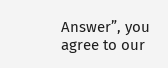Answer”, you agree to our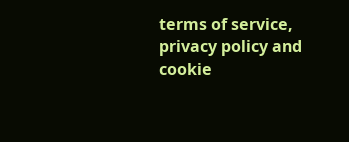terms of service, privacy policy and cookie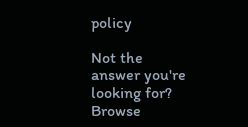policy

Not the answer you're looking for? Browse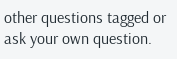other questions tagged or ask your own question.